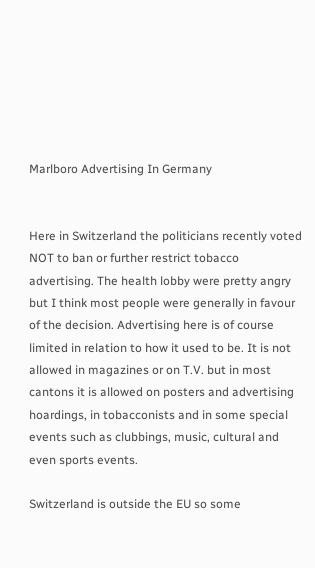Marlboro Advertising In Germany


Here in Switzerland the politicians recently voted NOT to ban or further restrict tobacco advertising. The health lobby were pretty angry but I think most people were generally in favour of the decision. Advertising here is of course limited in relation to how it used to be. It is not allowed in magazines or on T.V. but in most cantons it is allowed on posters and advertising hoardings, in tobacconists and in some special events such as clubbings, music, cultural and even sports events.

Switzerland is outside the EU so some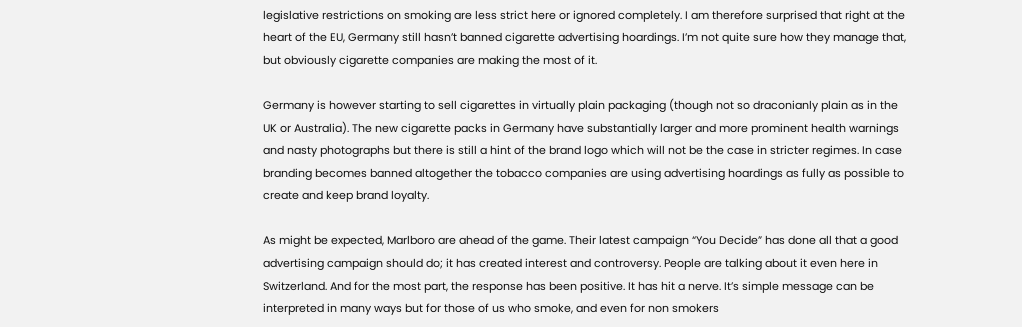legislative restrictions on smoking are less strict here or ignored completely. I am therefore surprised that right at the heart of the EU, Germany still hasn’t banned cigarette advertising hoardings. I’m not quite sure how they manage that, but obviously cigarette companies are making the most of it.

Germany is however starting to sell cigarettes in virtually plain packaging (though not so draconianly plain as in the UK or Australia). The new cigarette packs in Germany have substantially larger and more prominent health warnings and nasty photographs but there is still a hint of the brand logo which will not be the case in stricter regimes. In case branding becomes banned altogether the tobacco companies are using advertising hoardings as fully as possible to create and keep brand loyalty.

As might be expected, Marlboro are ahead of the game. Their latest campaign “You Decide” has done all that a good advertising campaign should do; it has created interest and controversy. People are talking about it even here in Switzerland. And for the most part, the response has been positive. It has hit a nerve. It’s simple message can be interpreted in many ways but for those of us who smoke, and even for non smokers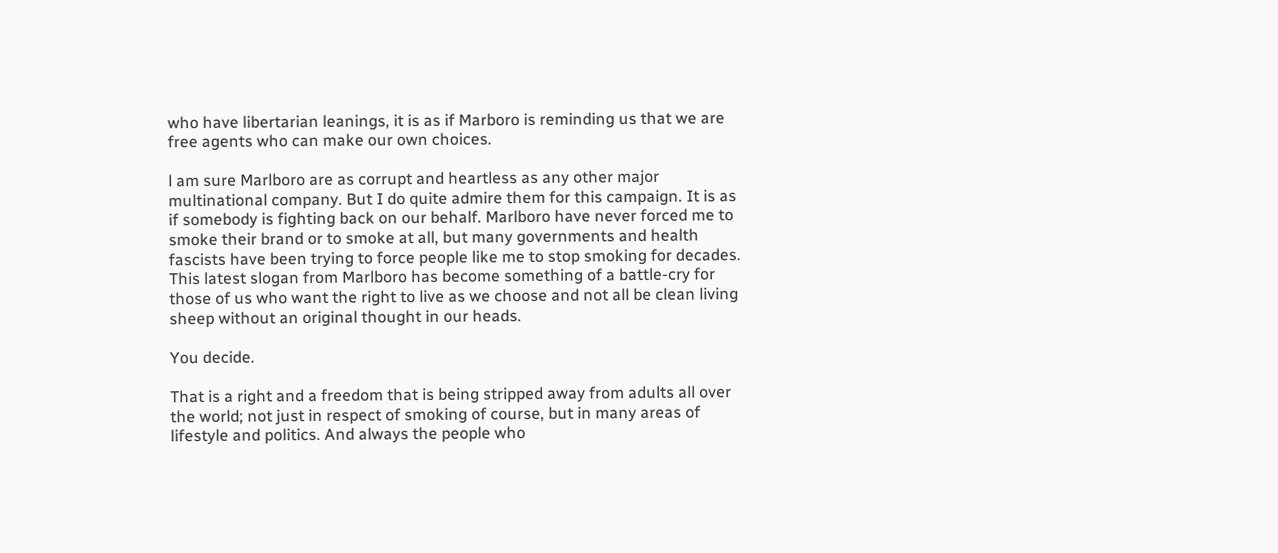who have libertarian leanings, it is as if Marboro is reminding us that we are free agents who can make our own choices.

l am sure Marlboro are as corrupt and heartless as any other major multinational company. But I do quite admire them for this campaign. It is as if somebody is fighting back on our behalf. Marlboro have never forced me to smoke their brand or to smoke at all, but many governments and health fascists have been trying to force people like me to stop smoking for decades. This latest slogan from Marlboro has become something of a battle-cry for those of us who want the right to live as we choose and not all be clean living sheep without an original thought in our heads.

You decide.

That is a right and a freedom that is being stripped away from adults all over the world; not just in respect of smoking of course, but in many areas of lifestyle and politics. And always the people who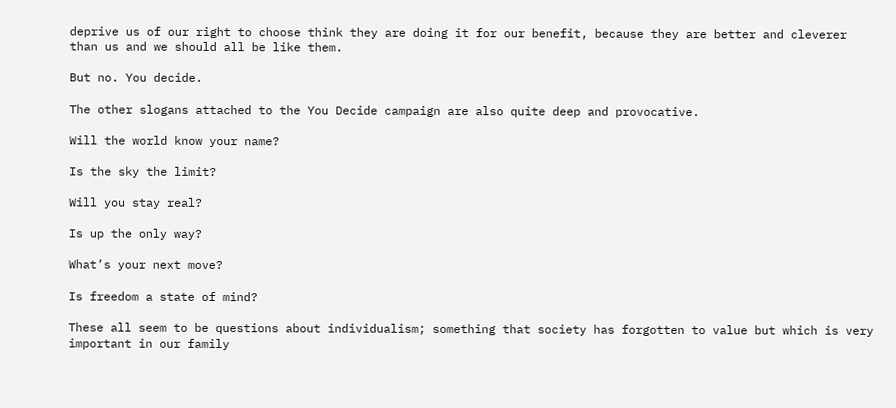deprive us of our right to choose think they are doing it for our benefit, because they are better and cleverer than us and we should all be like them.

But no. You decide.

The other slogans attached to the You Decide campaign are also quite deep and provocative.

Will the world know your name?

Is the sky the limit?

Will you stay real?

Is up the only way?

What’s your next move?

Is freedom a state of mind?

These all seem to be questions about individualism; something that society has forgotten to value but which is very important in our family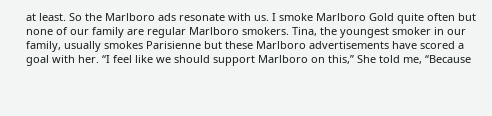at least. So the Marlboro ads resonate with us. I smoke Marlboro Gold quite often but none of our family are regular Marlboro smokers. Tina, the youngest smoker in our family, usually smokes Parisienne but these Marlboro advertisements have scored a goal with her. “I feel like we should support Marlboro on this,” She told me, “Because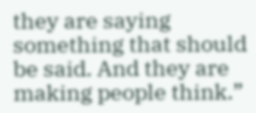they are saying something that should be said. And they are making people think.”